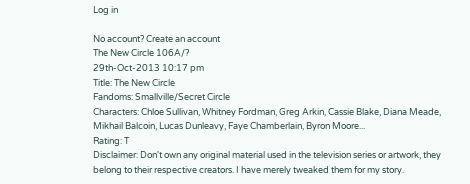Log in

No account? Create an account
The New Circle 106A/?
29th-Oct-2013 10:17 pm
Title: The New Circle
Fandoms: Smallville/Secret Circle
Characters: Chloe Sullivan, Whitney Fordman, Greg Arkin, Cassie Blake, Diana Meade, Mikhail Balcoin, Lucas Dunleavy, Faye Chamberlain, Byron Moore...
Rating: T
Disclaimer: Don't own any original material used in the television series or artwork, they belong to their respective creators. I have merely tweaked them for my story.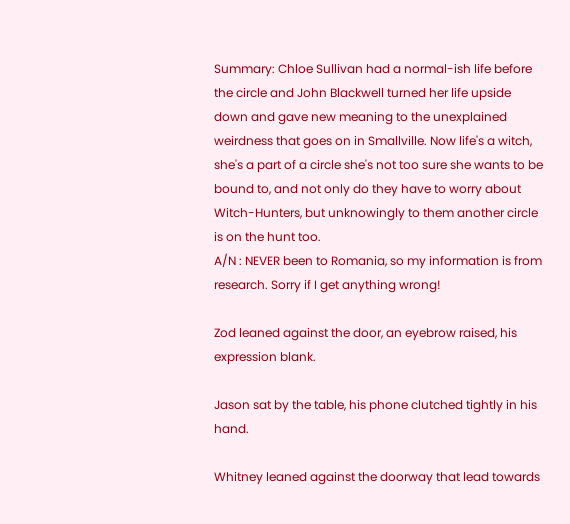Summary: Chloe Sullivan had a normal-ish life before the circle and John Blackwell turned her life upside down and gave new meaning to the unexplained weirdness that goes on in Smallville. Now life's a witch, she's a part of a circle she's not too sure she wants to be bound to, and not only do they have to worry about Witch-Hunters, but unknowingly to them another circle is on the hunt too.
A/N : NEVER been to Romania, so my information is from research. Sorry if I get anything wrong!

Zod leaned against the door, an eyebrow raised, his expression blank.

Jason sat by the table, his phone clutched tightly in his hand.

Whitney leaned against the doorway that lead towards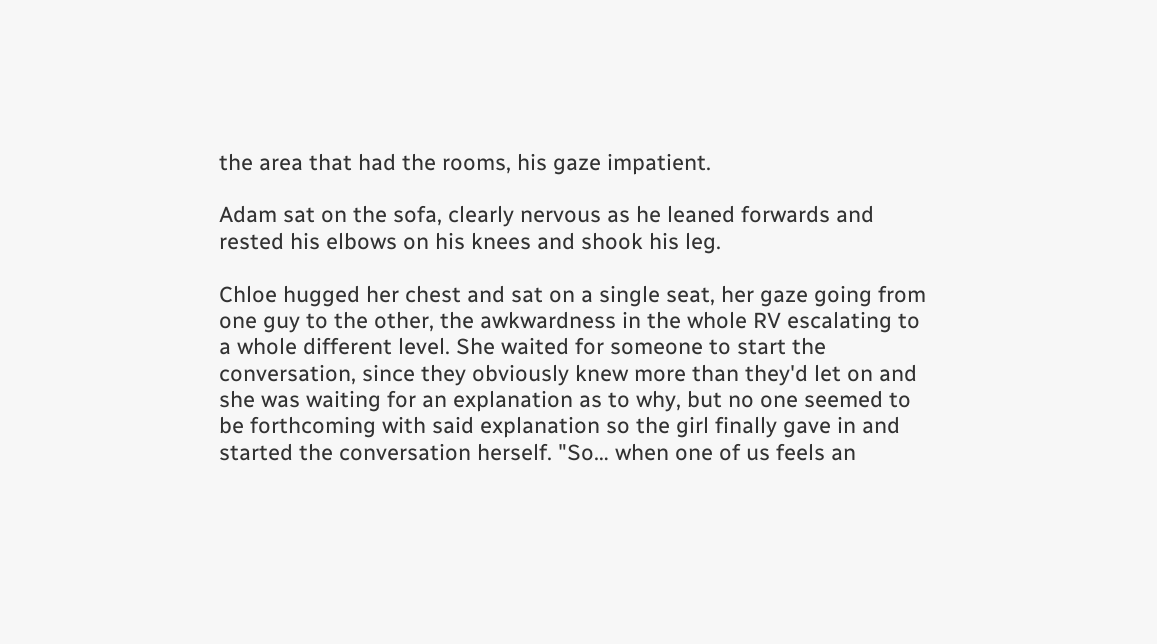the area that had the rooms, his gaze impatient.

Adam sat on the sofa, clearly nervous as he leaned forwards and rested his elbows on his knees and shook his leg.

Chloe hugged her chest and sat on a single seat, her gaze going from one guy to the other, the awkwardness in the whole RV escalating to a whole different level. She waited for someone to start the conversation, since they obviously knew more than they'd let on and she was waiting for an explanation as to why, but no one seemed to be forthcoming with said explanation so the girl finally gave in and started the conversation herself. "So… when one of us feels an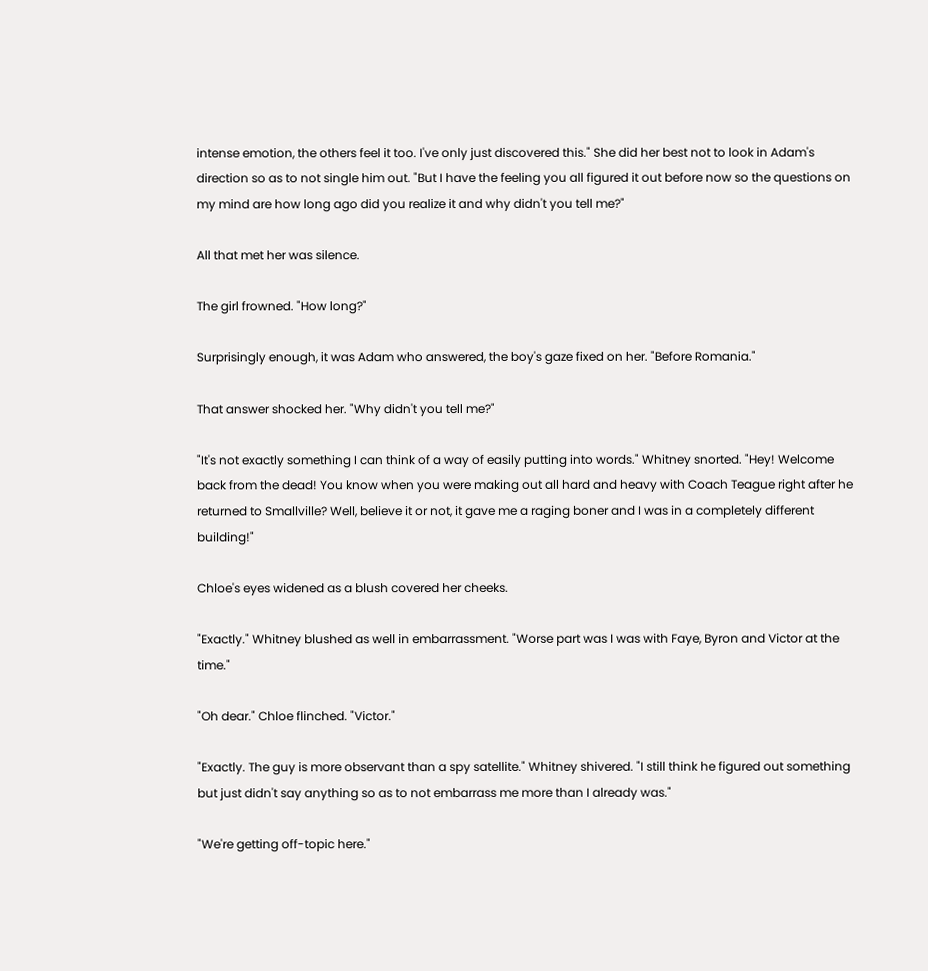intense emotion, the others feel it too. I've only just discovered this." She did her best not to look in Adam's direction so as to not single him out. "But I have the feeling you all figured it out before now so the questions on my mind are how long ago did you realize it and why didn't you tell me?"

All that met her was silence.

The girl frowned. "How long?"

Surprisingly enough, it was Adam who answered, the boy's gaze fixed on her. "Before Romania."

That answer shocked her. "Why didn't you tell me?"

"It's not exactly something I can think of a way of easily putting into words." Whitney snorted. "Hey! Welcome back from the dead! You know when you were making out all hard and heavy with Coach Teague right after he returned to Smallville? Well, believe it or not, it gave me a raging boner and I was in a completely different building!"

Chloe's eyes widened as a blush covered her cheeks.

"Exactly." Whitney blushed as well in embarrassment. "Worse part was I was with Faye, Byron and Victor at the time."

"Oh dear." Chloe flinched. "Victor."

"Exactly. The guy is more observant than a spy satellite." Whitney shivered. "I still think he figured out something but just didn't say anything so as to not embarrass me more than I already was."

"We're getting off-topic here."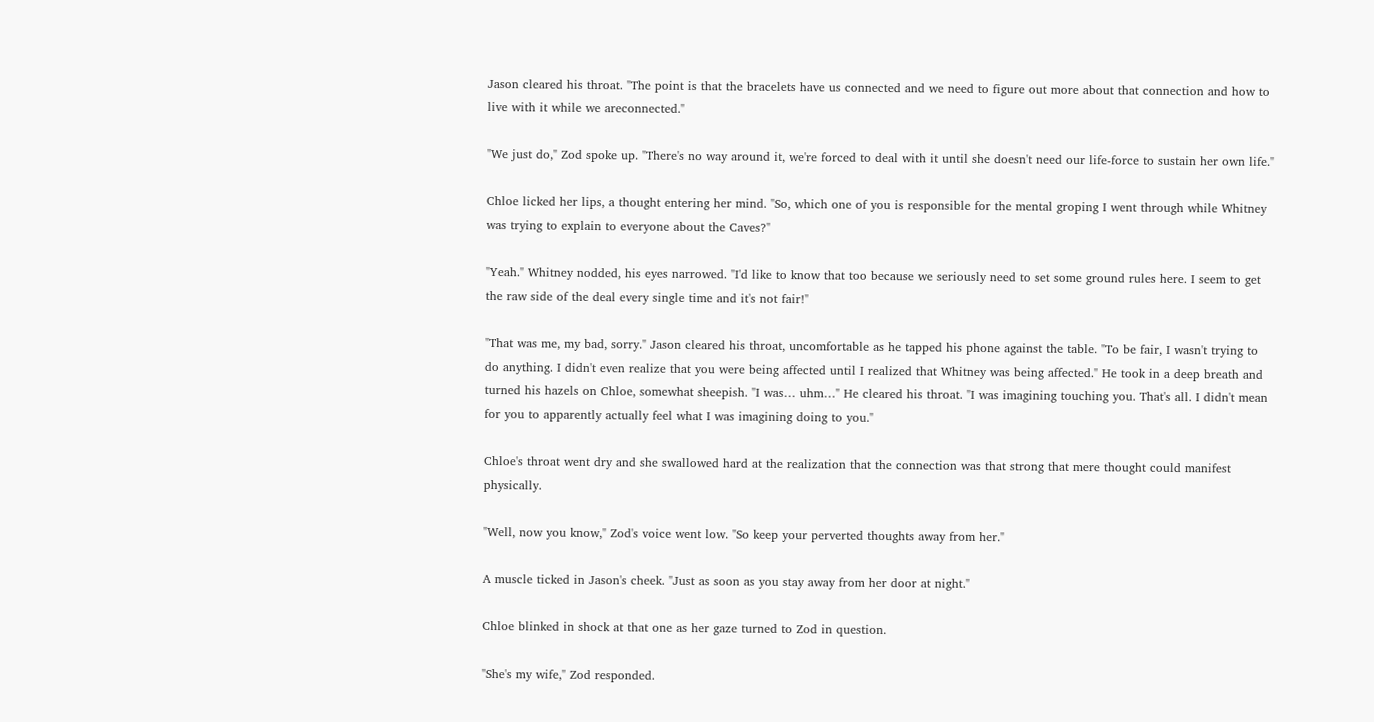Jason cleared his throat. "The point is that the bracelets have us connected and we need to figure out more about that connection and how to live with it while we areconnected."

"We just do," Zod spoke up. "There's no way around it, we're forced to deal with it until she doesn't need our life-force to sustain her own life."

Chloe licked her lips, a thought entering her mind. "So, which one of you is responsible for the mental groping I went through while Whitney was trying to explain to everyone about the Caves?"

"Yeah." Whitney nodded, his eyes narrowed. "I'd like to know that too because we seriously need to set some ground rules here. I seem to get the raw side of the deal every single time and it's not fair!"

"That was me, my bad, sorry." Jason cleared his throat, uncomfortable as he tapped his phone against the table. "To be fair, I wasn't trying to do anything. I didn't even realize that you were being affected until I realized that Whitney was being affected." He took in a deep breath and turned his hazels on Chloe, somewhat sheepish. "I was… uhm…" He cleared his throat. "I was imagining touching you. That's all. I didn't mean for you to apparently actually feel what I was imagining doing to you."

Chloe's throat went dry and she swallowed hard at the realization that the connection was that strong that mere thought could manifest physically.

"Well, now you know," Zod's voice went low. "So keep your perverted thoughts away from her."

A muscle ticked in Jason's cheek. "Just as soon as you stay away from her door at night."

Chloe blinked in shock at that one as her gaze turned to Zod in question.

"She's my wife," Zod responded.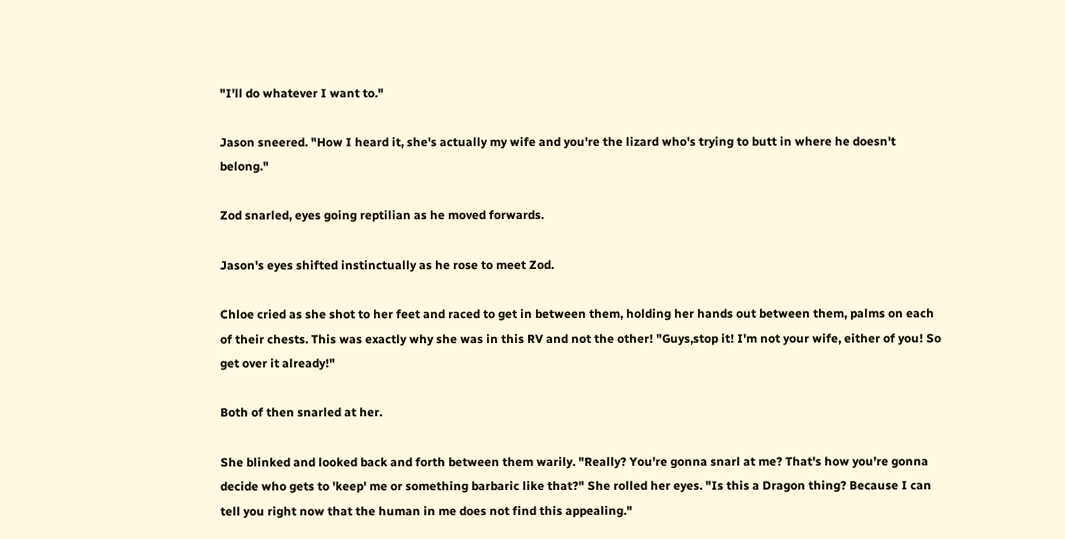"I'll do whatever I want to."

Jason sneered. "How I heard it, she's actually my wife and you're the lizard who's trying to butt in where he doesn't belong."

Zod snarled, eyes going reptilian as he moved forwards.

Jason's eyes shifted instinctually as he rose to meet Zod.

Chloe cried as she shot to her feet and raced to get in between them, holding her hands out between them, palms on each of their chests. This was exactly why she was in this RV and not the other! "Guys,stop it! I'm not your wife, either of you! So get over it already!"

Both of then snarled at her.

She blinked and looked back and forth between them warily. "Really? You're gonna snarl at me? That's how you're gonna decide who gets to 'keep' me or something barbaric like that?" She rolled her eyes. "Is this a Dragon thing? Because I can tell you right now that the human in me does not find this appealing."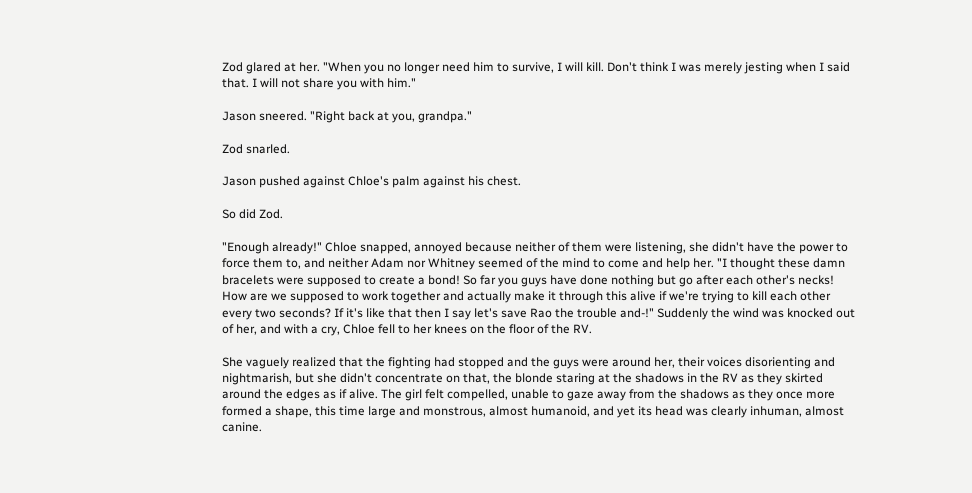Zod glared at her. "When you no longer need him to survive, I will kill. Don't think I was merely jesting when I said that. I will not share you with him."

Jason sneered. "Right back at you, grandpa."

Zod snarled.

Jason pushed against Chloe's palm against his chest.

So did Zod.

"Enough already!" Chloe snapped, annoyed because neither of them were listening, she didn't have the power to force them to, and neither Adam nor Whitney seemed of the mind to come and help her. "I thought these damn bracelets were supposed to create a bond! So far you guys have done nothing but go after each other's necks! How are we supposed to work together and actually make it through this alive if we're trying to kill each other every two seconds? If it's like that then I say let's save Rao the trouble and-!" Suddenly the wind was knocked out of her, and with a cry, Chloe fell to her knees on the floor of the RV.

She vaguely realized that the fighting had stopped and the guys were around her, their voices disorienting and nightmarish, but she didn't concentrate on that, the blonde staring at the shadows in the RV as they skirted around the edges as if alive. The girl felt compelled, unable to gaze away from the shadows as they once more formed a shape, this time large and monstrous, almost humanoid, and yet its head was clearly inhuman, almost canine.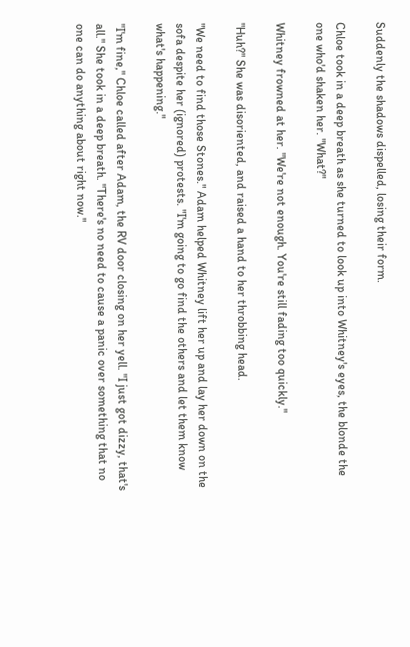Suddenly the shadows dispelled, losing their form.

Chloe took in a deep breath as she turned to look up into Whitney's eyes, the blonde the one who'd shaken her. "What?"

Whitney frowned at her. "We're not enough. You're still fading too quickly."

"Huh?" She was disoriented, and raised a hand to her throbbing head.

"We need to find those Stones." Adam helped Whitney lift her up and lay her down on the sofa despite her (ignored) protests. "I'm going to go find the others and let them know what's happening."

"I'm fine," Chloe called after Adam, the RV door closing on her yell. "I just got dizzy, that's all." She took in a deep breath. "There's no need to cause a panic over something that no one can do anything about right now."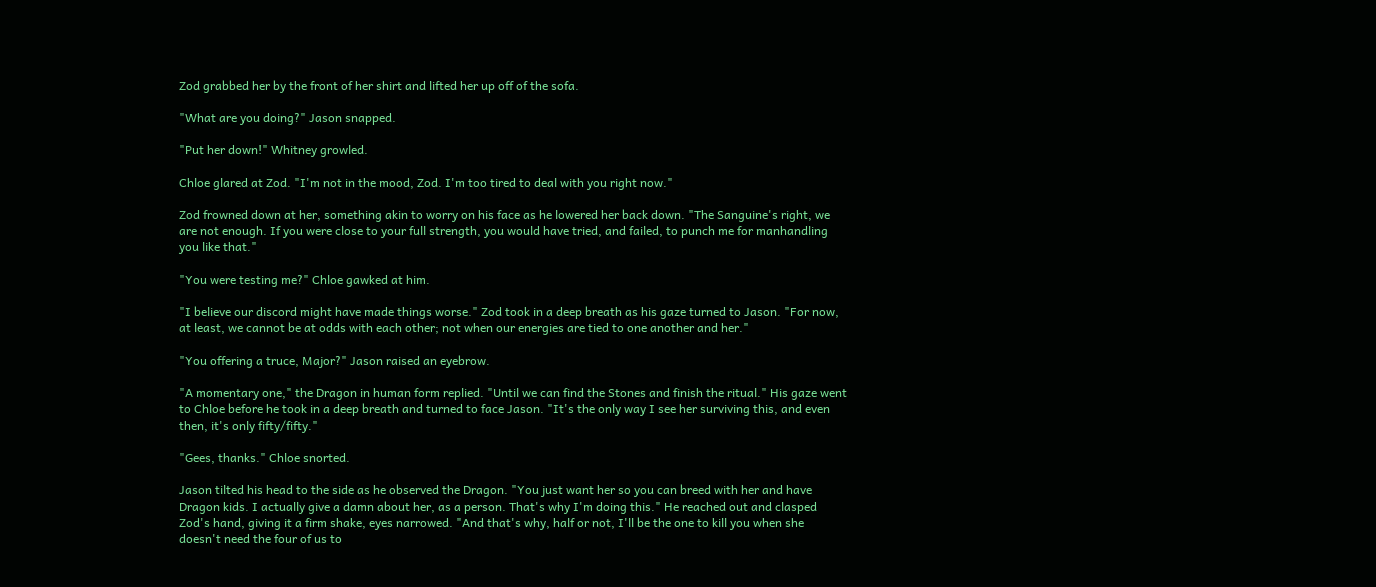Zod grabbed her by the front of her shirt and lifted her up off of the sofa.

"What are you doing?" Jason snapped.

"Put her down!" Whitney growled.

Chloe glared at Zod. "I'm not in the mood, Zod. I'm too tired to deal with you right now."

Zod frowned down at her, something akin to worry on his face as he lowered her back down. "The Sanguine's right, we are not enough. If you were close to your full strength, you would have tried, and failed, to punch me for manhandling you like that."

"You were testing me?" Chloe gawked at him.

"I believe our discord might have made things worse." Zod took in a deep breath as his gaze turned to Jason. "For now, at least, we cannot be at odds with each other; not when our energies are tied to one another and her."

"You offering a truce, Major?" Jason raised an eyebrow.

"A momentary one," the Dragon in human form replied. "Until we can find the Stones and finish the ritual." His gaze went to Chloe before he took in a deep breath and turned to face Jason. "It's the only way I see her surviving this, and even then, it's only fifty/fifty."

"Gees, thanks." Chloe snorted.

Jason tilted his head to the side as he observed the Dragon. "You just want her so you can breed with her and have Dragon kids. I actually give a damn about her, as a person. That's why I'm doing this." He reached out and clasped Zod's hand, giving it a firm shake, eyes narrowed. "And that's why, half or not, I'll be the one to kill you when she doesn't need the four of us to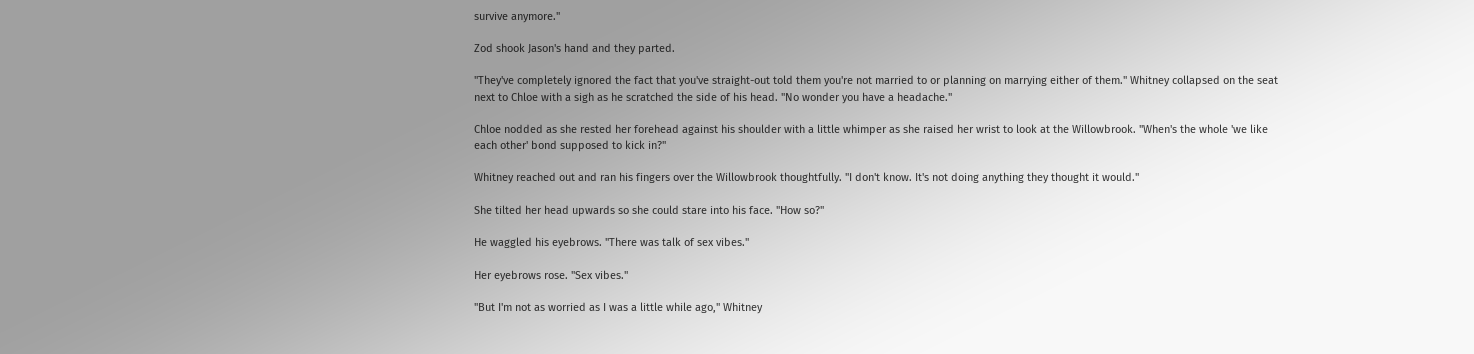survive anymore."

Zod shook Jason's hand and they parted.

"They've completely ignored the fact that you've straight-out told them you're not married to or planning on marrying either of them." Whitney collapsed on the seat next to Chloe with a sigh as he scratched the side of his head. "No wonder you have a headache."

Chloe nodded as she rested her forehead against his shoulder with a little whimper as she raised her wrist to look at the Willowbrook. "When's the whole 'we like each other' bond supposed to kick in?"

Whitney reached out and ran his fingers over the Willowbrook thoughtfully. "I don't know. It's not doing anything they thought it would."

She tilted her head upwards so she could stare into his face. "How so?"

He waggled his eyebrows. "There was talk of sex vibes."

Her eyebrows rose. "Sex vibes."

"But I'm not as worried as I was a little while ago," Whitney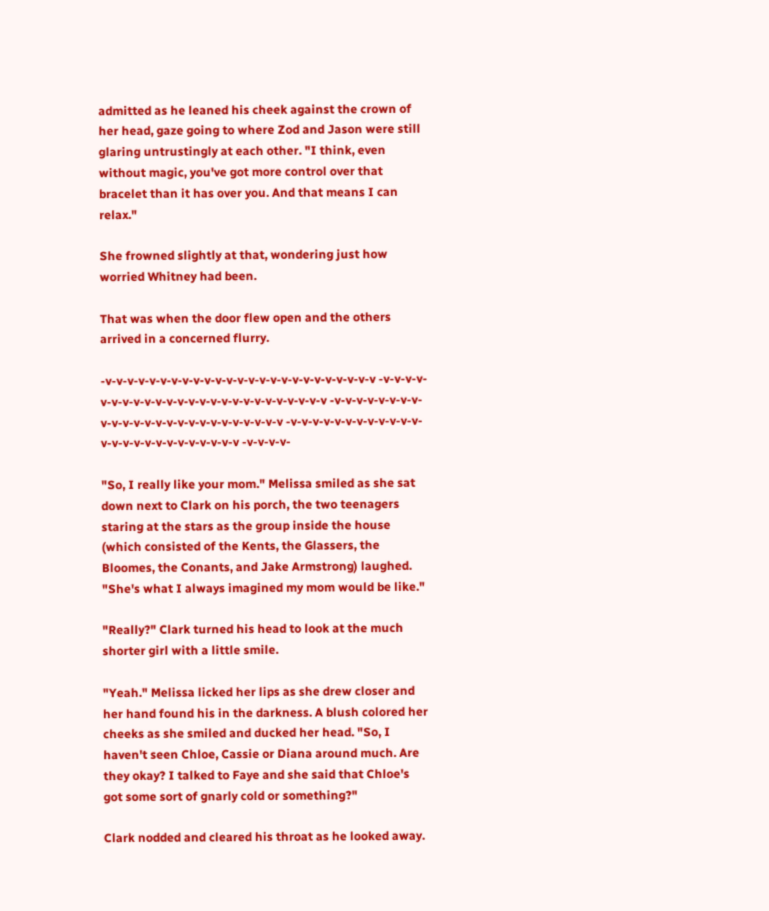admitted as he leaned his cheek against the crown of her head, gaze going to where Zod and Jason were still glaring untrustingly at each other. "I think, even without magic, you've got more control over that bracelet than it has over you. And that means I can relax."

She frowned slightly at that, wondering just how worried Whitney had been.

That was when the door flew open and the others arrived in a concerned flurry.

-v-v-v-v-v-v-v-v-v-v-v-v-v-v-v-v-v-v-v-v-v-v-v-v-v -v-v-v-v-v-v-v-v-v-v-v-v-v-v-v-v-v-v-v-v-v-v-v-v-v -v-v-v-v-v-v-v-v-v-v-v-v-v-v-v-v-v-v-v-v-v-v-v-v-v -v-v-v-v-v-v-v-v-v-v-v-v-v-v-v-v-v-v-v-v-v-v-v-v-v -v-v-v-v-

"So, I really like your mom." Melissa smiled as she sat down next to Clark on his porch, the two teenagers staring at the stars as the group inside the house (which consisted of the Kents, the Glassers, the Bloomes, the Conants, and Jake Armstrong) laughed. "She's what I always imagined my mom would be like."

"Really?" Clark turned his head to look at the much shorter girl with a little smile.

"Yeah." Melissa licked her lips as she drew closer and her hand found his in the darkness. A blush colored her cheeks as she smiled and ducked her head. "So, I haven't seen Chloe, Cassie or Diana around much. Are they okay? I talked to Faye and she said that Chloe's got some sort of gnarly cold or something?"

Clark nodded and cleared his throat as he looked away.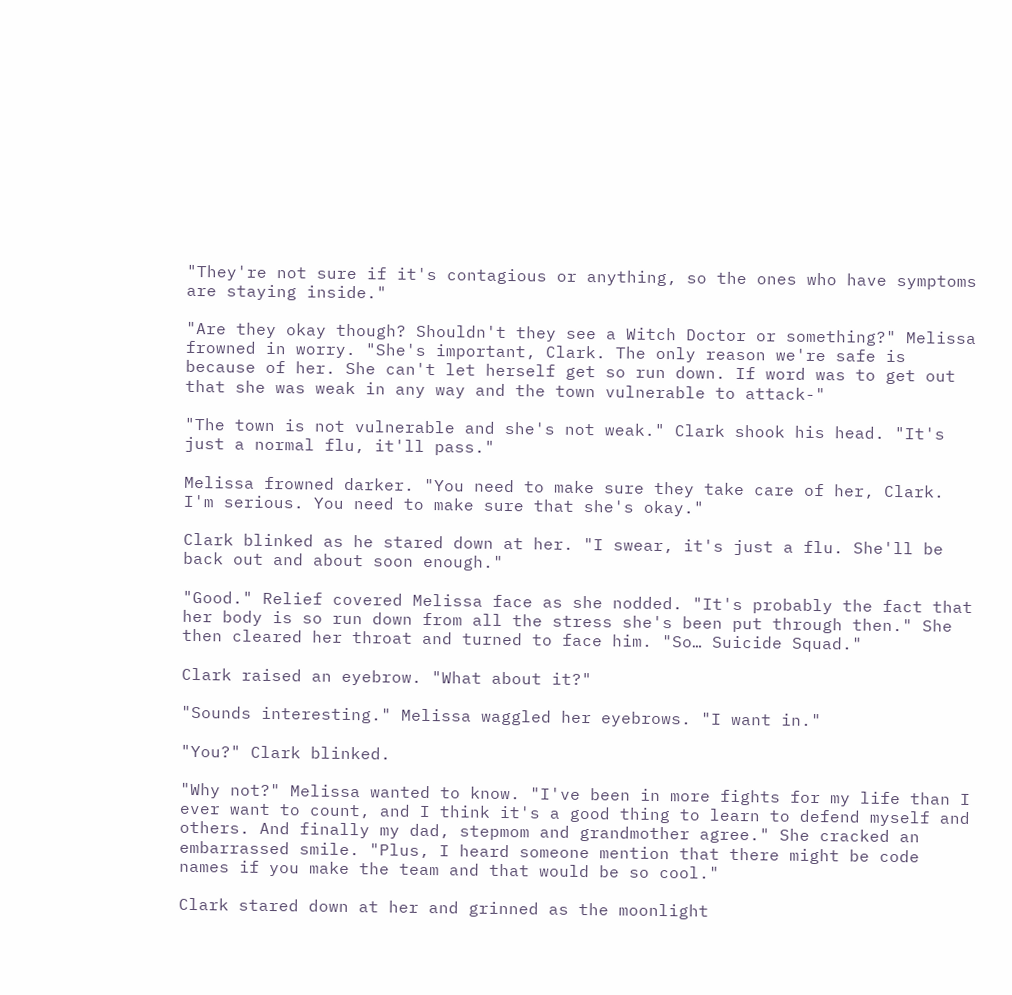"They're not sure if it's contagious or anything, so the ones who have symptoms are staying inside."

"Are they okay though? Shouldn't they see a Witch Doctor or something?" Melissa frowned in worry. "She's important, Clark. The only reason we're safe is because of her. She can't let herself get so run down. If word was to get out that she was weak in any way and the town vulnerable to attack-"

"The town is not vulnerable and she's not weak." Clark shook his head. "It's just a normal flu, it'll pass."

Melissa frowned darker. "You need to make sure they take care of her, Clark. I'm serious. You need to make sure that she's okay."

Clark blinked as he stared down at her. "I swear, it's just a flu. She'll be back out and about soon enough."

"Good." Relief covered Melissa face as she nodded. "It's probably the fact that her body is so run down from all the stress she's been put through then." She then cleared her throat and turned to face him. "So… Suicide Squad."

Clark raised an eyebrow. "What about it?"

"Sounds interesting." Melissa waggled her eyebrows. "I want in."

"You?" Clark blinked.

"Why not?" Melissa wanted to know. "I've been in more fights for my life than I ever want to count, and I think it's a good thing to learn to defend myself and others. And finally my dad, stepmom and grandmother agree." She cracked an embarrassed smile. "Plus, I heard someone mention that there might be code names if you make the team and that would be so cool."

Clark stared down at her and grinned as the moonlight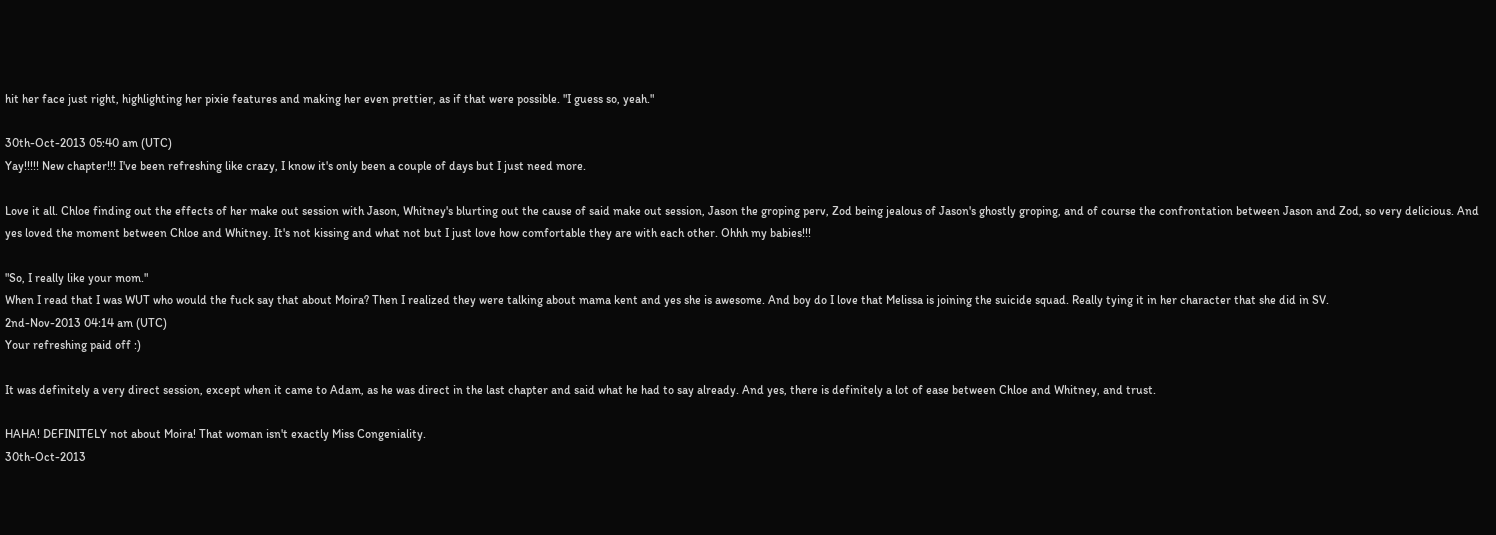hit her face just right, highlighting her pixie features and making her even prettier, as if that were possible. "I guess so, yeah."

30th-Oct-2013 05:40 am (UTC)
Yay!!!!! New chapter!!! I've been refreshing like crazy, I know it's only been a couple of days but I just need more.

Love it all. Chloe finding out the effects of her make out session with Jason, Whitney's blurting out the cause of said make out session, Jason the groping perv, Zod being jealous of Jason's ghostly groping, and of course the confrontation between Jason and Zod, so very delicious. And yes loved the moment between Chloe and Whitney. It's not kissing and what not but I just love how comfortable they are with each other. Ohhh my babies!!!

"So, I really like your mom."
When I read that I was WUT who would the fuck say that about Moira? Then I realized they were talking about mama kent and yes she is awesome. And boy do I love that Melissa is joining the suicide squad. Really tying it in her character that she did in SV.
2nd-Nov-2013 04:14 am (UTC)
Your refreshing paid off :)

It was definitely a very direct session, except when it came to Adam, as he was direct in the last chapter and said what he had to say already. And yes, there is definitely a lot of ease between Chloe and Whitney, and trust.

HAHA! DEFINITELY not about Moira! That woman isn't exactly Miss Congeniality.
30th-Oct-2013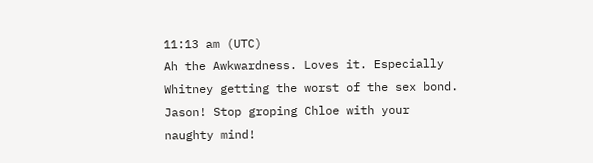11:13 am (UTC)
Ah the Awkwardness. Loves it. Especially Whitney getting the worst of the sex bond. Jason! Stop groping Chloe with your naughty mind!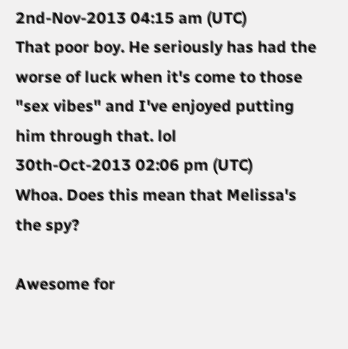2nd-Nov-2013 04:15 am (UTC)
That poor boy. He seriously has had the worse of luck when it's come to those "sex vibes" and I've enjoyed putting him through that. lol
30th-Oct-2013 02:06 pm (UTC)
Whoa. Does this mean that Melissa's the spy?

Awesome for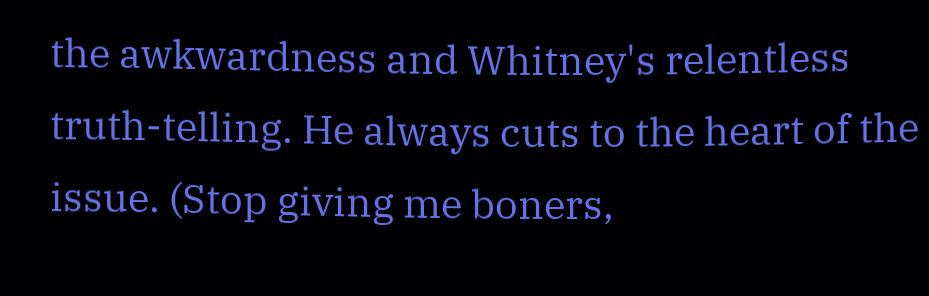the awkwardness and Whitney's relentless truth-telling. He always cuts to the heart of the issue. (Stop giving me boners,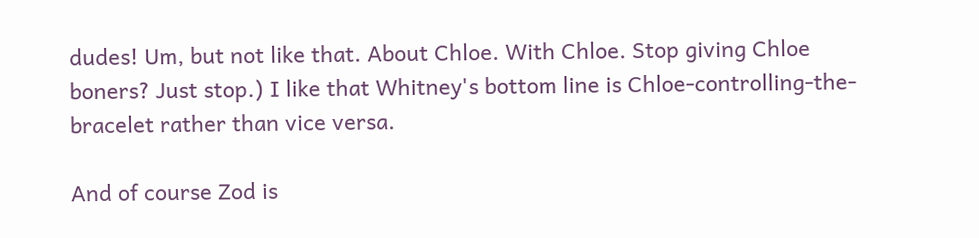dudes! Um, but not like that. About Chloe. With Chloe. Stop giving Chloe boners? Just stop.) I like that Whitney's bottom line is Chloe-controlling-the-bracelet rather than vice versa.

And of course Zod is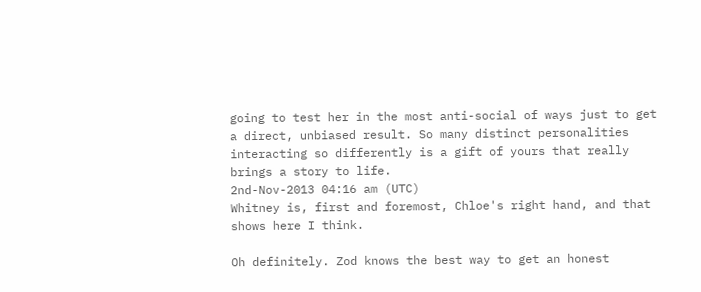going to test her in the most anti-social of ways just to get a direct, unbiased result. So many distinct personalities interacting so differently is a gift of yours that really brings a story to life.
2nd-Nov-2013 04:16 am (UTC)
Whitney is, first and foremost, Chloe's right hand, and that shows here I think.

Oh definitely. Zod knows the best way to get an honest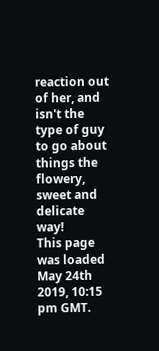reaction out of her, and isn't the type of guy to go about things the flowery, sweet and delicate way!
This page was loaded May 24th 2019, 10:15 pm GMT.